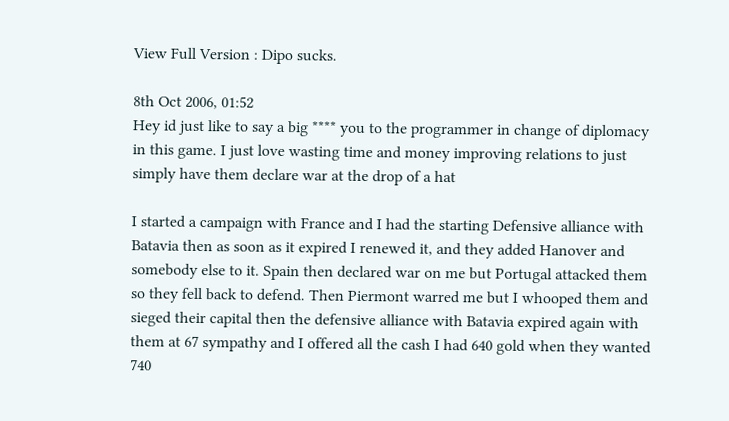View Full Version : Dipo sucks.

8th Oct 2006, 01:52
Hey id just like to say a big **** you to the programmer in change of diplomacy in this game. I just love wasting time and money improving relations to just simply have them declare war at the drop of a hat

I started a campaign with France and I had the starting Defensive alliance with Batavia then as soon as it expired I renewed it, and they added Hanover and somebody else to it. Spain then declared war on me but Portugal attacked them so they fell back to defend. Then Piermont warred me but I whooped them and sieged their capital then the defensive alliance with Batavia expired again with them at 67 sympathy and I offered all the cash I had 640 gold when they wanted 740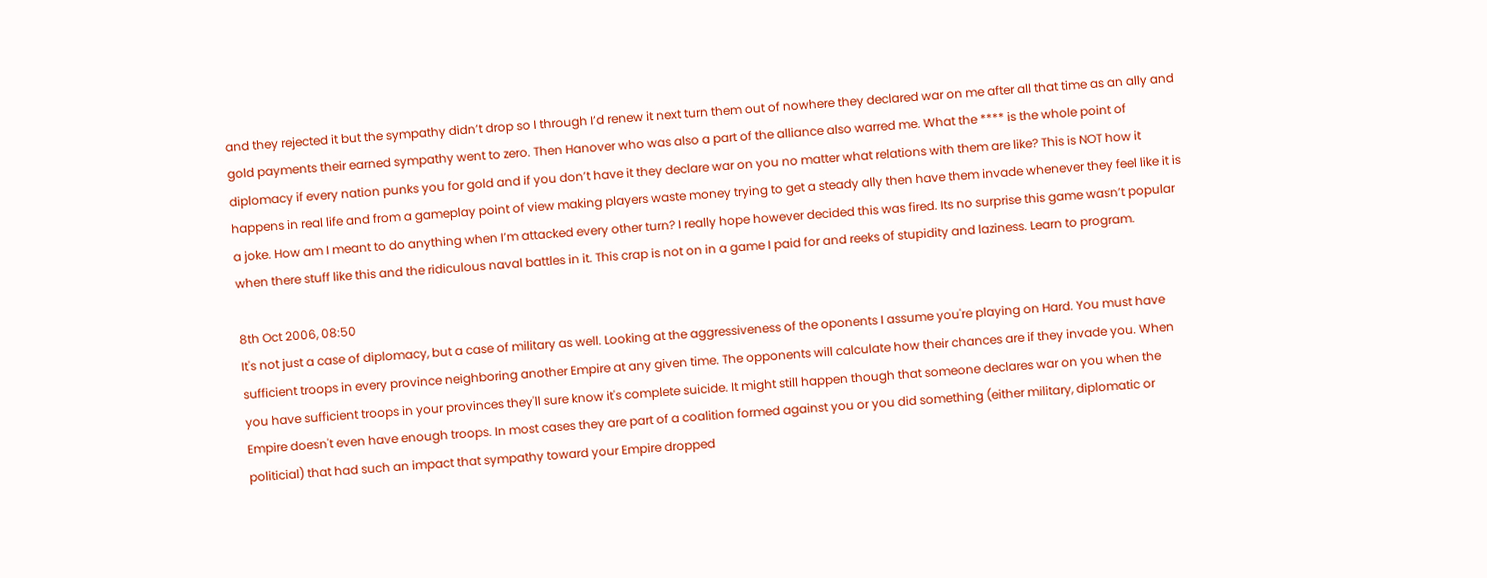and they rejected it but the sympathy didn’t drop so I through I’d renew it next turn them out of nowhere they declared war on me after all that time as an ally and gold payments their earned sympathy went to zero. Then Hanover who was also a part of the alliance also warred me. What the **** is the whole point of diplomacy if every nation punks you for gold and if you don’t have it they declare war on you no matter what relations with them are like? This is NOT how it happens in real life and from a gameplay point of view making players waste money trying to get a steady ally then have them invade whenever they feel like it is a joke. How am I meant to do anything when I’m attacked every other turn? I really hope however decided this was fired. Its no surprise this game wasn’t popular when there stuff like this and the ridiculous naval battles in it. This crap is not on in a game I paid for and reeks of stupidity and laziness. Learn to program.

8th Oct 2006, 08:50
It's not just a case of diplomacy, but a case of military as well. Looking at the aggressiveness of the oponents I assume you're playing on Hard. You must have sufficient troops in every province neighboring another Empire at any given time. The opponents will calculate how their chances are if they invade you. When you have sufficient troops in your provinces they'll sure know it's complete suicide. It might still happen though that someone declares war on you when the Empire doesn't even have enough troops. In most cases they are part of a coalition formed against you or you did something (either military, diplomatic or politicial) that had such an impact that sympathy toward your Empire dropped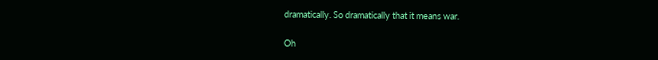dramatically. So dramatically that it means war.

Oh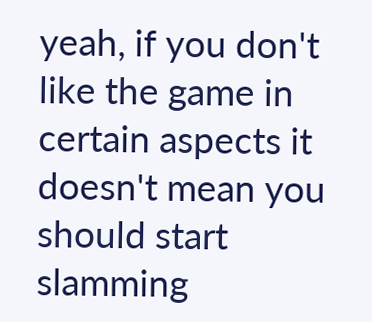yeah, if you don't like the game in certain aspects it doesn't mean you should start slamming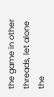the game in other threads, let alone the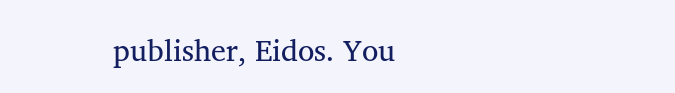publisher, Eidos. You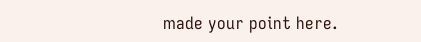made your point here.